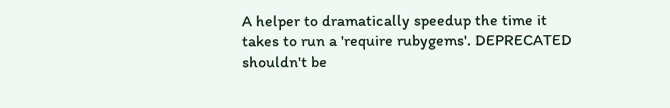A helper to dramatically speedup the time it takes to run a 'require rubygems'. DEPRECATED shouldn't be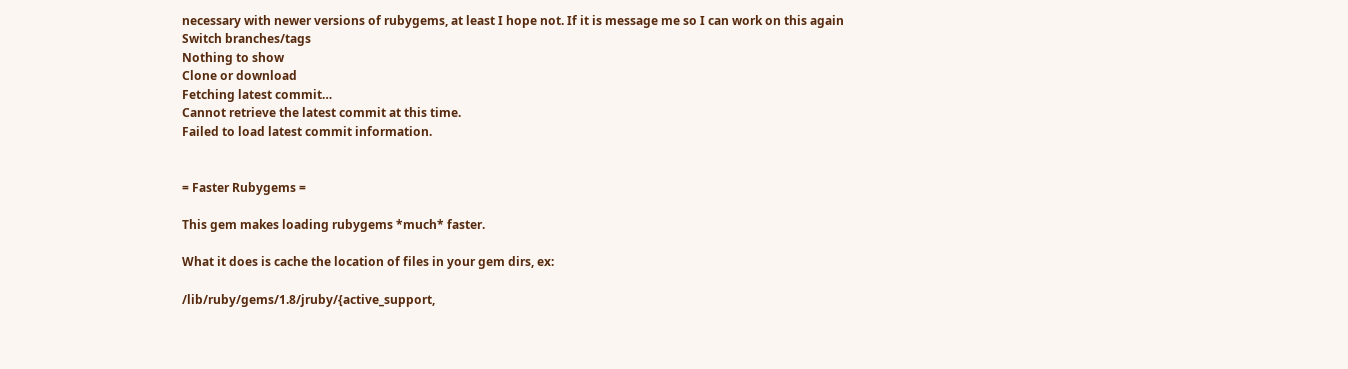necessary with newer versions of rubygems, at least I hope not. If it is message me so I can work on this again
Switch branches/tags
Nothing to show
Clone or download
Fetching latest commit…
Cannot retrieve the latest commit at this time.
Failed to load latest commit information.


= Faster Rubygems =

This gem makes loading rubygems *much* faster.

What it does is cache the location of files in your gem dirs, ex:

/lib/ruby/gems/1.8/jruby/{active_support,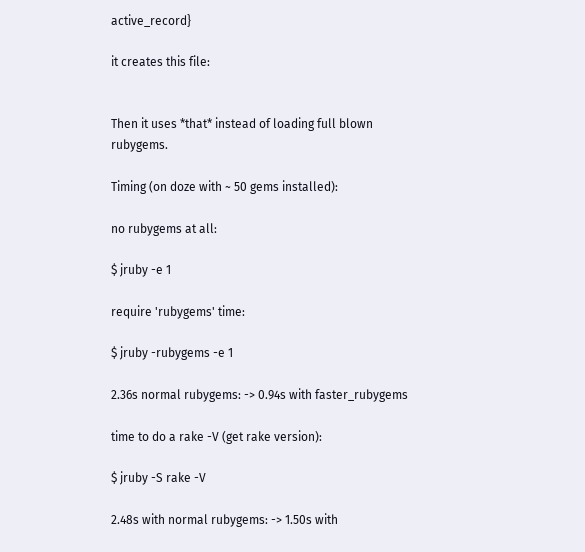active_record}

it creates this file:


Then it uses *that* instead of loading full blown rubygems.

Timing (on doze with ~ 50 gems installed):

no rubygems at all:

$ jruby -e 1

require 'rubygems' time:

$ jruby -rubygems -e 1

2.36s normal rubygems: -> 0.94s with faster_rubygems

time to do a rake -V (get rake version):

$ jruby -S rake -V

2.48s with normal rubygems: -> 1.50s with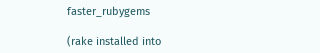faster_rubygems

(rake installed into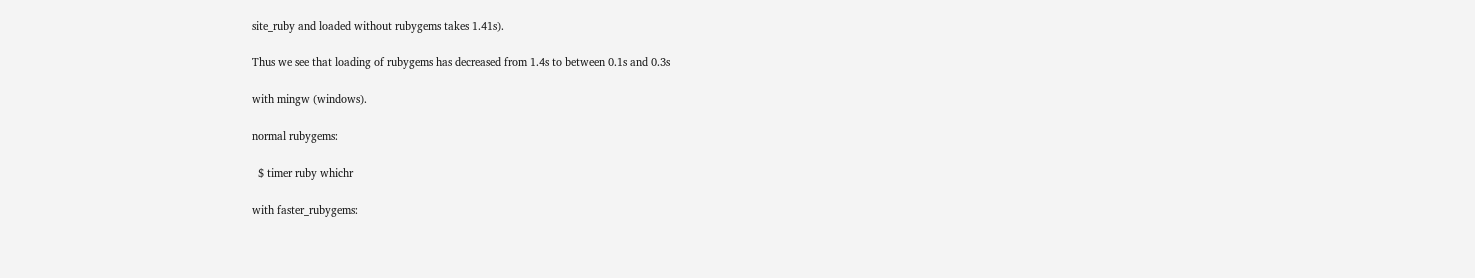site_ruby and loaded without rubygems takes 1.41s).

Thus we see that loading of rubygems has decreased from 1.4s to between 0.1s and 0.3s

with mingw (windows).

normal rubygems:

  $ timer ruby whichr

with faster_rubygems: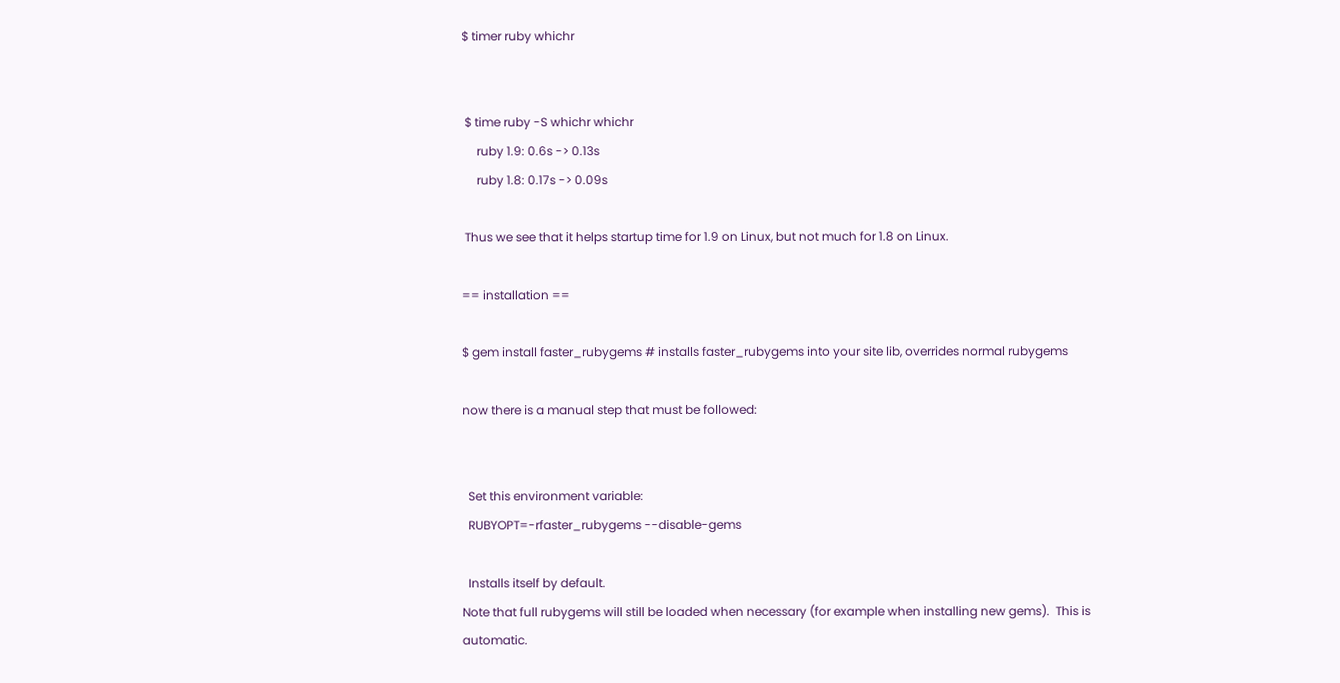$ timer ruby whichr


 $ time ruby -S whichr whichr
     ruby 1.9: 0.6s -> 0.13s
     ruby 1.8: 0.17s -> 0.09s

 Thus we see that it helps startup time for 1.9 on Linux, but not much for 1.8 on Linux.

== installation ==

$ gem install faster_rubygems # installs faster_rubygems into your site lib, overrides normal rubygems

now there is a manual step that must be followed:


  Set this environment variable:
  RUBYOPT=-rfaster_rubygems --disable-gems

  Installs itself by default.
Note that full rubygems will still be loaded when necessary (for example when installing new gems).  This is automatic.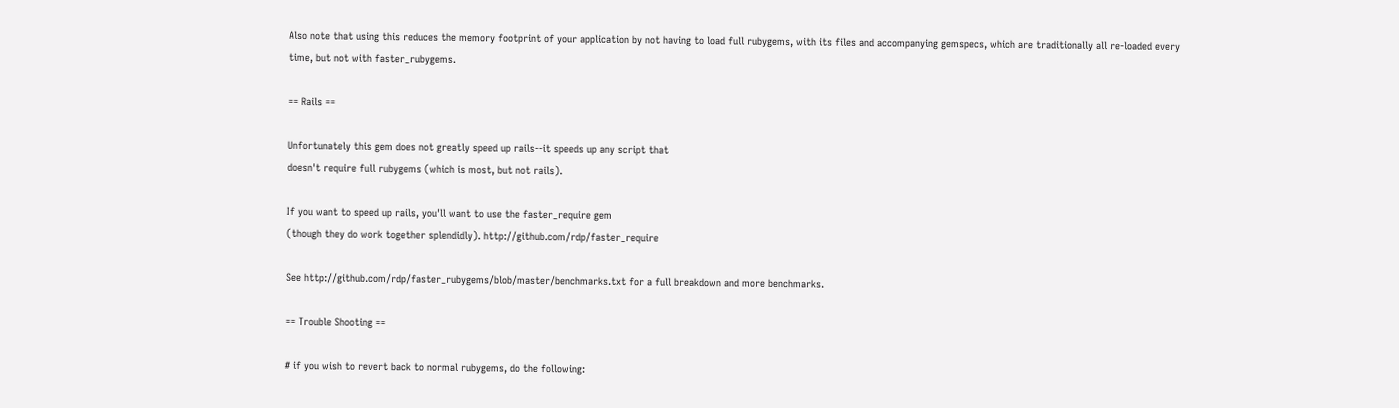Also note that using this reduces the memory footprint of your application by not having to load full rubygems, with its files and accompanying gemspecs, which are traditionally all re-loaded every time, but not with faster_rubygems.

== Rails ==

Unfortunately this gem does not greatly speed up rails--it speeds up any script that
doesn't require full rubygems (which is most, but not rails).

If you want to speed up rails, you'll want to use the faster_require gem
(though they do work together splendidly). http://github.com/rdp/faster_require

See http://github.com/rdp/faster_rubygems/blob/master/benchmarks.txt for a full breakdown and more benchmarks.

== Trouble Shooting ==

# if you wish to revert back to normal rubygems, do the following: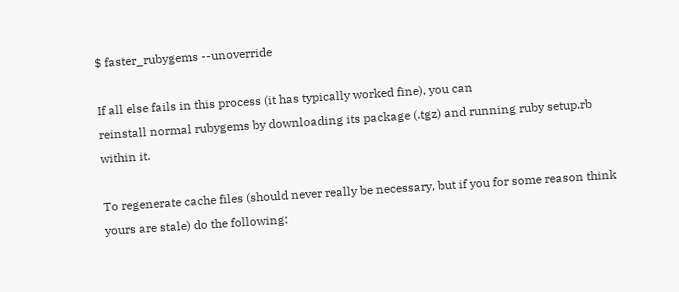$ faster_rubygems --unoverride

If all else fails in this process (it has typically worked fine), you can
reinstall normal rubygems by downloading its package (.tgz) and running ruby setup.rb within it.

To regenerate cache files (should never really be necessary, but if you for some reason think yours are stale) do the following: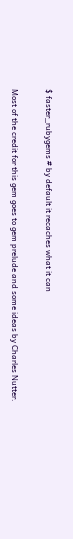$ faster_rubygems # by default it recaches what it can

Most of the credit for this gem goes to gem prelude and some ideas by Charles Nutter.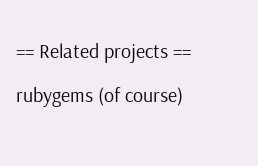== Related projects ==

rubygems (of course)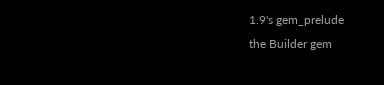1.9's gem_prelude
the Builder gem